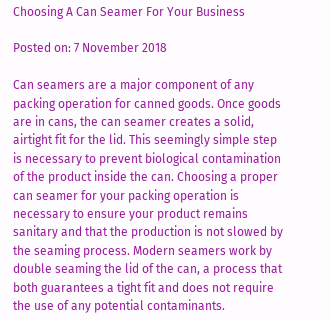Choosing A Can Seamer For Your Business

Posted on: 7 November 2018

Can seamers are a major component of any packing operation for canned goods. Once goods are in cans, the can seamer creates a solid, airtight fit for the lid. This seemingly simple step is necessary to prevent biological contamination of the product inside the can. Choosing a proper can seamer for your packing operation is necessary to ensure your product remains sanitary and that the production is not slowed by the seaming process. Modern seamers work by double seaming the lid of the can, a process that both guarantees a tight fit and does not require the use of any potential contaminants.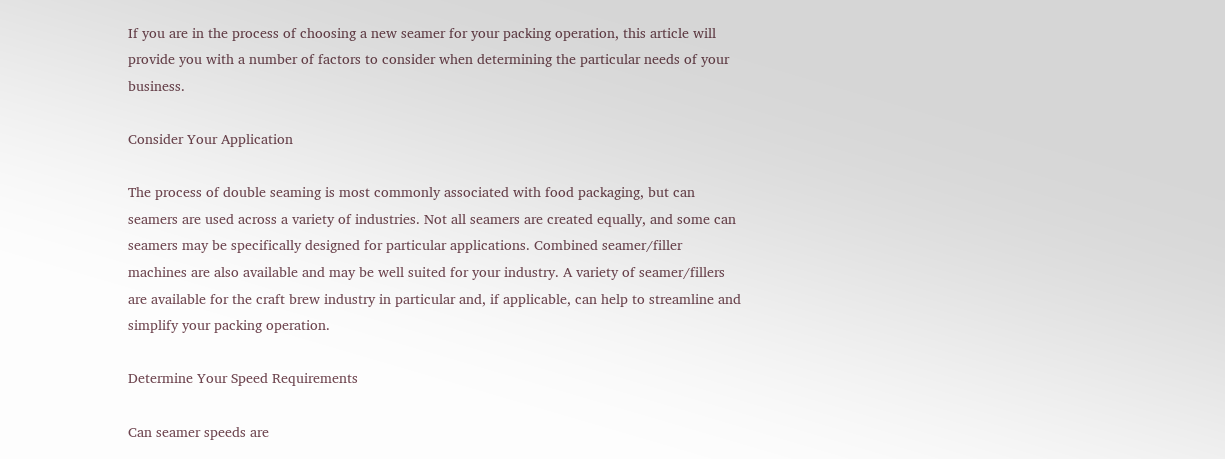If you are in the process of choosing a new seamer for your packing operation, this article will provide you with a number of factors to consider when determining the particular needs of your business.

Consider Your Application

The process of double seaming is most commonly associated with food packaging, but can seamers are used across a variety of industries. Not all seamers are created equally, and some can seamers may be specifically designed for particular applications. Combined seamer/filler machines are also available and may be well suited for your industry. A variety of seamer/fillers are available for the craft brew industry in particular and, if applicable, can help to streamline and simplify your packing operation.

Determine Your Speed Requirements

Can seamer speeds are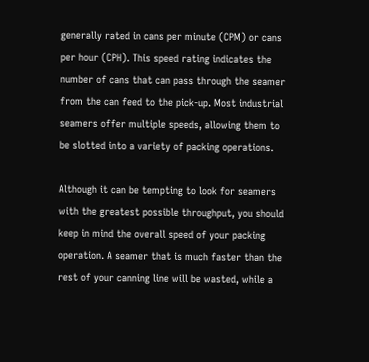generally rated in cans per minute (CPM) or cans per hour (CPH). This speed rating indicates the number of cans that can pass through the seamer from the can feed to the pick-up. Most industrial seamers offer multiple speeds, allowing them to be slotted into a variety of packing operations.

Although it can be tempting to look for seamers with the greatest possible throughput, you should keep in mind the overall speed of your packing operation. A seamer that is much faster than the rest of your canning line will be wasted, while a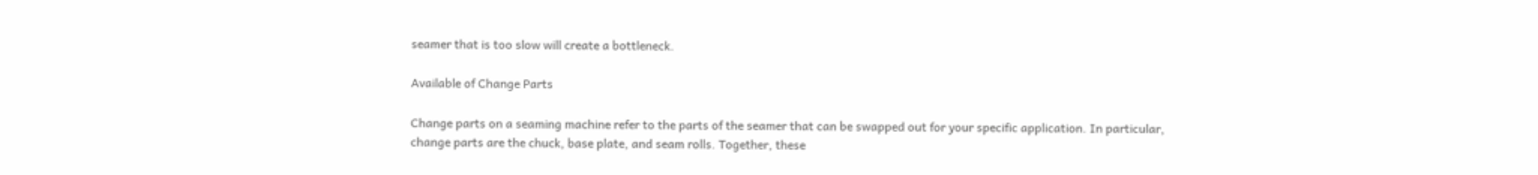seamer that is too slow will create a bottleneck.

Available of Change Parts

Change parts on a seaming machine refer to the parts of the seamer that can be swapped out for your specific application. In particular, change parts are the chuck, base plate, and seam rolls. Together, these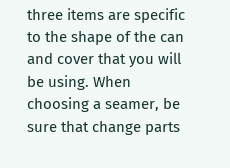three items are specific to the shape of the can and cover that you will be using. When choosing a seamer, be sure that change parts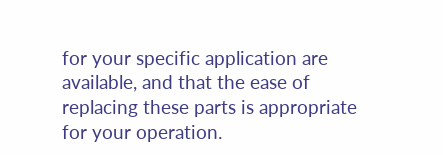for your specific application are available, and that the ease of replacing these parts is appropriate for your operation.